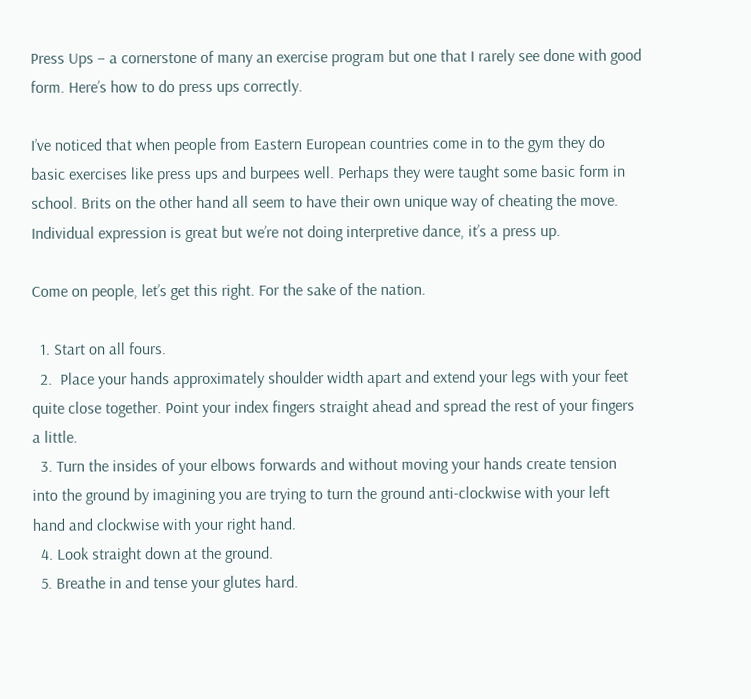Press Ups – a cornerstone of many an exercise program but one that I rarely see done with good form. Here’s how to do press ups correctly.

I’ve noticed that when people from Eastern European countries come in to the gym they do basic exercises like press ups and burpees well. Perhaps they were taught some basic form in school. Brits on the other hand all seem to have their own unique way of cheating the move. Individual expression is great but we’re not doing interpretive dance, it’s a press up.

Come on people, let’s get this right. For the sake of the nation.

  1. Start on all fours.
  2.  Place your hands approximately shoulder width apart and extend your legs with your feet quite close together. Point your index fingers straight ahead and spread the rest of your fingers a little.
  3. Turn the insides of your elbows forwards and without moving your hands create tension into the ground by imagining you are trying to turn the ground anti-clockwise with your left hand and clockwise with your right hand.
  4. Look straight down at the ground.
  5. Breathe in and tense your glutes hard.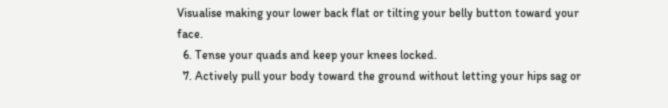Visualise making your lower back flat or tilting your belly button toward your face.
  6. Tense your quads and keep your knees locked.
  7. Actively pull your body toward the ground without letting your hips sag or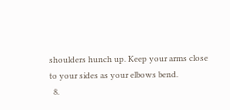shoulders hunch up. Keep your arms close to your sides as your elbows bend.
  8.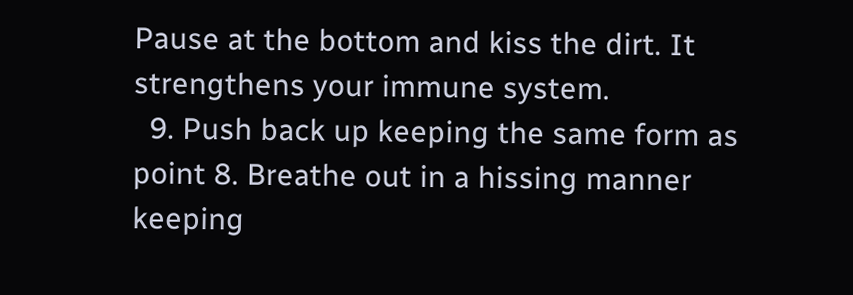Pause at the bottom and kiss the dirt. It strengthens your immune system.
  9. Push back up keeping the same form as point 8. Breathe out in a hissing manner keeping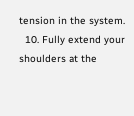tension in the system.
  10. Fully extend your shoulders at the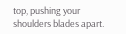top, pushing your shoulders blades apart.